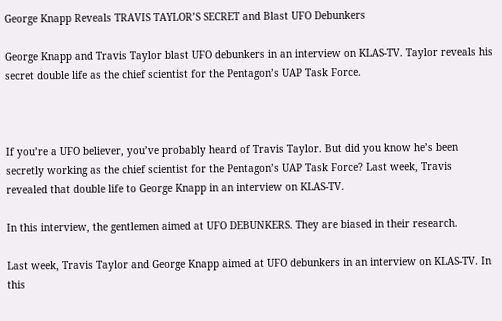George Knapp Reveals TRAVIS TAYLOR’S SECRET and Blast UFO Debunkers

George Knapp and Travis Taylor blast UFO debunkers in an interview on KLAS-TV. Taylor reveals his secret double life as the chief scientist for the Pentagon’s UAP Task Force.



If you’re a UFO believer, you’ve probably heard of Travis Taylor. But did you know he’s been secretly working as the chief scientist for the Pentagon’s UAP Task Force? Last week, Travis revealed that double life to George Knapp in an interview on KLAS-TV.

In this interview, the gentlemen aimed at UFO DEBUNKERS. They are biased in their research.

Last week, Travis Taylor and George Knapp aimed at UFO debunkers in an interview on KLAS-TV. In this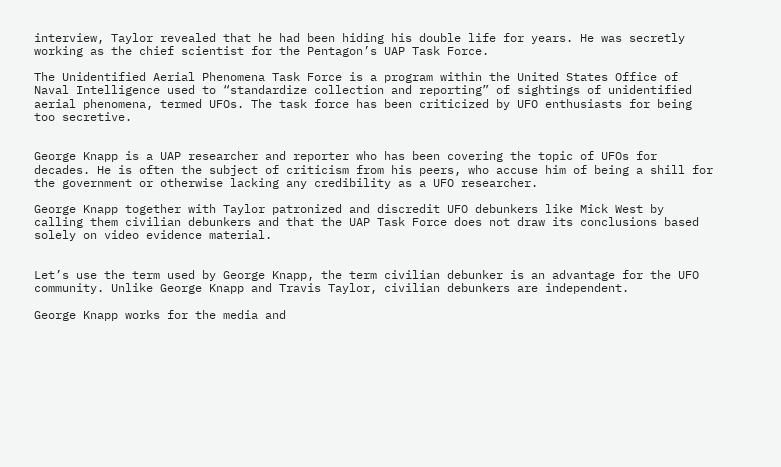interview, Taylor revealed that he had been hiding his double life for years. He was secretly working as the chief scientist for the Pentagon’s UAP Task Force.

The Unidentified Aerial Phenomena Task Force is a program within the United States Office of Naval Intelligence used to “standardize collection and reporting” of sightings of unidentified aerial phenomena, termed UFOs. The task force has been criticized by UFO enthusiasts for being too secretive.


George Knapp is a UAP researcher and reporter who has been covering the topic of UFOs for decades. He is often the subject of criticism from his peers, who accuse him of being a shill for the government or otherwise lacking any credibility as a UFO researcher.

George Knapp together with Taylor patronized and discredit UFO debunkers like Mick West by calling them civilian debunkers and that the UAP Task Force does not draw its conclusions based solely on video evidence material.


Let’s use the term used by George Knapp, the term civilian debunker is an advantage for the UFO community. Unlike George Knapp and Travis Taylor, civilian debunkers are independent.

George Knapp works for the media and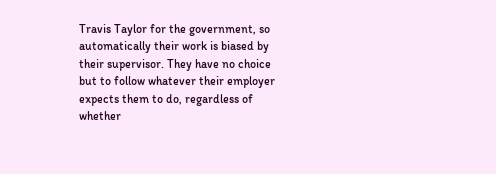Travis Taylor for the government, so automatically their work is biased by their supervisor. They have no choice but to follow whatever their employer expects them to do, regardless of whether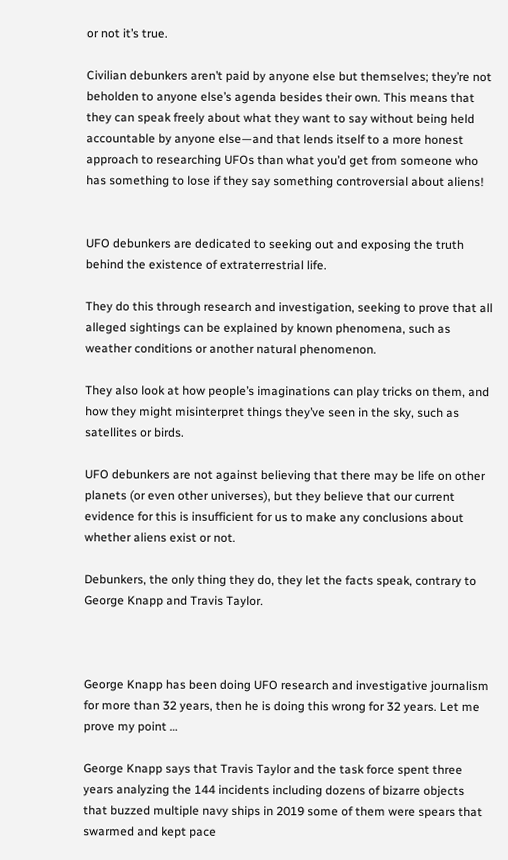or not it’s true.

Civilian debunkers aren’t paid by anyone else but themselves; they’re not beholden to anyone else’s agenda besides their own. This means that they can speak freely about what they want to say without being held accountable by anyone else—and that lends itself to a more honest approach to researching UFOs than what you’d get from someone who has something to lose if they say something controversial about aliens!


UFO debunkers are dedicated to seeking out and exposing the truth behind the existence of extraterrestrial life.

They do this through research and investigation, seeking to prove that all alleged sightings can be explained by known phenomena, such as weather conditions or another natural phenomenon.

They also look at how people’s imaginations can play tricks on them, and how they might misinterpret things they’ve seen in the sky, such as satellites or birds.

UFO debunkers are not against believing that there may be life on other planets (or even other universes), but they believe that our current evidence for this is insufficient for us to make any conclusions about whether aliens exist or not.

Debunkers, the only thing they do, they let the facts speak, contrary to George Knapp and Travis Taylor.



George Knapp has been doing UFO research and investigative journalism for more than 32 years, then he is doing this wrong for 32 years. Let me prove my point …

George Knapp says that Travis Taylor and the task force spent three years analyzing the 144 incidents including dozens of bizarre objects that buzzed multiple navy ships in 2019 some of them were spears that swarmed and kept pace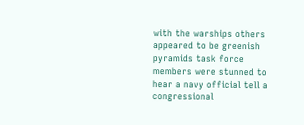with the warships others appeared to be greenish pyramids task force members were stunned to hear a navy official tell a congressional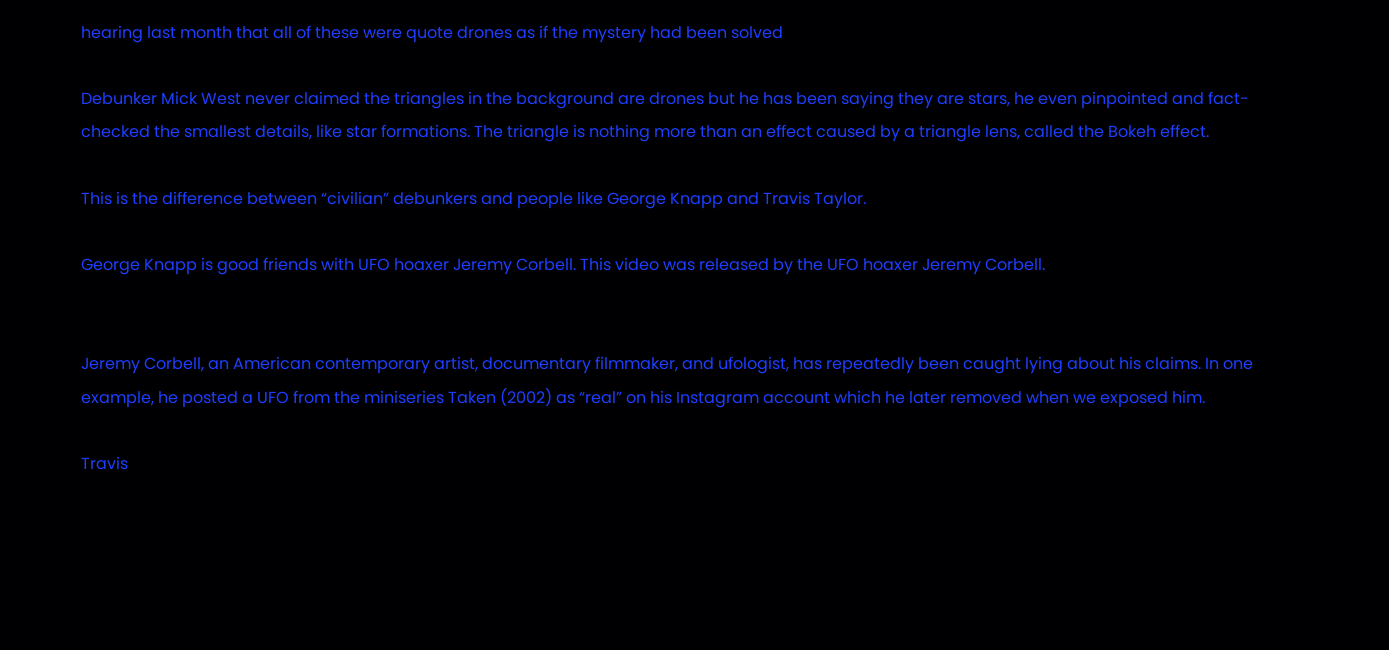hearing last month that all of these were quote drones as if the mystery had been solved

Debunker Mick West never claimed the triangles in the background are drones but he has been saying they are stars, he even pinpointed and fact-checked the smallest details, like star formations. The triangle is nothing more than an effect caused by a triangle lens, called the Bokeh effect.

This is the difference between “civilian” debunkers and people like George Knapp and Travis Taylor.

George Knapp is good friends with UFO hoaxer Jeremy Corbell. This video was released by the UFO hoaxer Jeremy Corbell.


Jeremy Corbell, an American contemporary artist, documentary filmmaker, and ufologist, has repeatedly been caught lying about his claims. In one example, he posted a UFO from the miniseries Taken (2002) as “real” on his Instagram account which he later removed when we exposed him.

Travis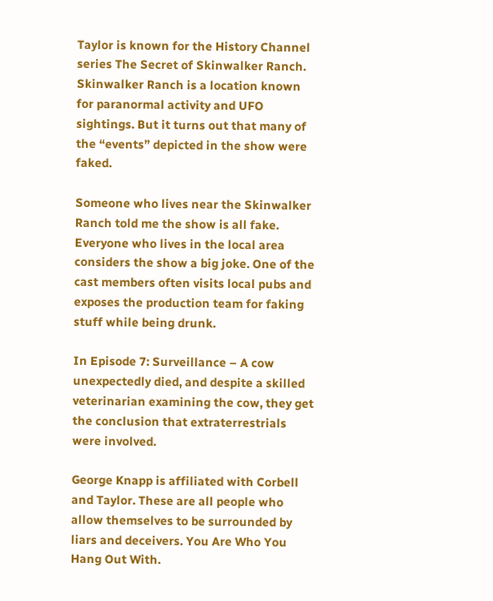Taylor is known for the History Channel series The Secret of Skinwalker Ranch. Skinwalker Ranch is a location known for paranormal activity and UFO sightings. But it turns out that many of the “events” depicted in the show were faked.

Someone who lives near the Skinwalker Ranch told me the show is all fake. Everyone who lives in the local area considers the show a big joke. One of the cast members often visits local pubs and exposes the production team for faking stuff while being drunk.

In Episode 7: Surveillance – A cow unexpectedly died, and despite a skilled veterinarian examining the cow, they get the conclusion that extraterrestrials were involved.

George Knapp is affiliated with Corbell and Taylor. These are all people who allow themselves to be surrounded by liars and deceivers. You Are Who You Hang Out With.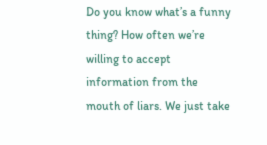Do you know what’s a funny thing? How often we’re willing to accept information from the mouth of liars. We just take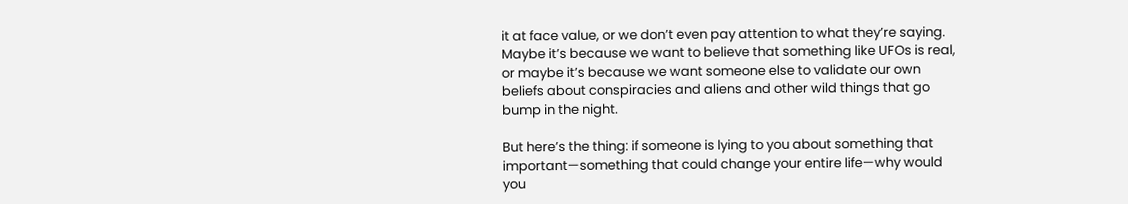it at face value, or we don’t even pay attention to what they’re saying. Maybe it’s because we want to believe that something like UFOs is real, or maybe it’s because we want someone else to validate our own beliefs about conspiracies and aliens and other wild things that go bump in the night.

But here’s the thing: if someone is lying to you about something that important—something that could change your entire life—why would you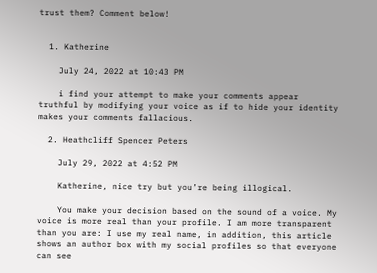trust them? Comment below!


  1. Katherine

    July 24, 2022 at 10:43 PM

    i find your attempt to make your comments appear truthful by modifying your voice as if to hide your identity makes your comments fallacious.

  2. Heathcliff Spencer Peters

    July 29, 2022 at 4:52 PM

    Katherine, nice try but you’re being illogical.

    You make your decision based on the sound of a voice. My voice is more real than your profile. I am more transparent than you are: I use my real name, in addition, this article shows an author box with my social profiles so that everyone can see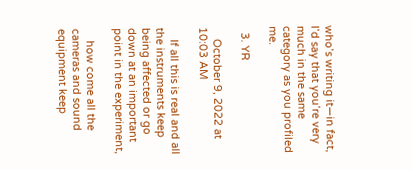who’s writing it—in fact, I’d say that you’re very much in the same category as you profiled me.

  3. YR

    October 9, 2022 at 10:03 AM

    If all this is real and all the instruments keep being affected or go down at an important point in the experiment,

    how come all the cameras and sound equipment keep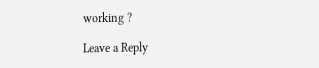working ?

Leave a Reply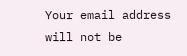Your email address will not be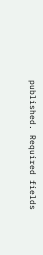published. Required fields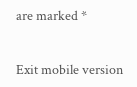are marked *


Exit mobile version